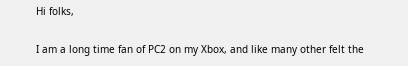Hi folks,

I am a long time fan of PC2 on my Xbox, and like many other felt the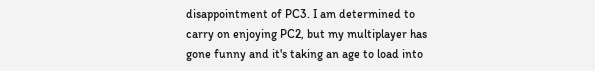disappointment of PC3. I am determined to carry on enjoying PC2, but my multiplayer has gone funny and it's taking an age to load into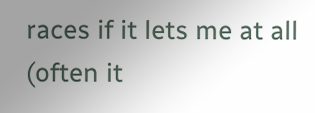races if it lets me at all (often it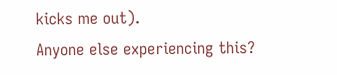kicks me out).
Anyone else experiencing this?